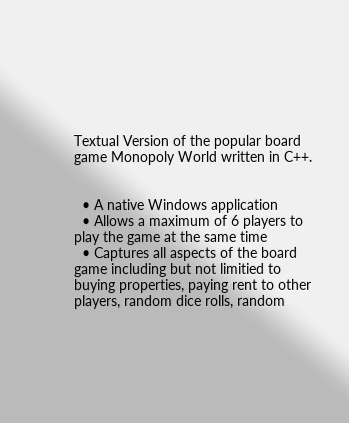Textual Version of the popular board game Monopoly World written in C++.


  • A native Windows application
  • Allows a maximum of 6 players to play the game at the same time
  • Captures all aspects of the board game including but not limitied to buying properties, paying rent to other players, random dice rolls, random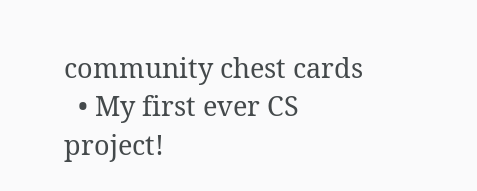community chest cards
  • My first ever CS project!